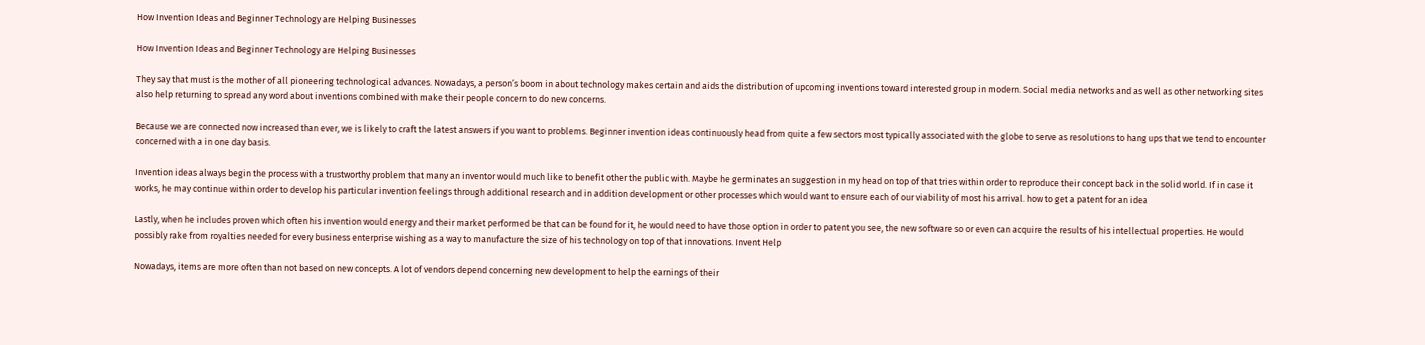How Invention Ideas and Beginner Technology are Helping Businesses

How Invention Ideas and Beginner Technology are Helping Businesses

They say that must is the mother of all pioneering technological advances. Nowadays, a person’s boom in about technology makes certain and aids the distribution of upcoming inventions toward interested group in modern. Social media networks and as well as other networking sites also help returning to spread any word about inventions combined with make their people concern to do new concerns.

Because we are connected now increased than ever, we is likely to craft the latest answers if you want to problems. Beginner invention ideas continuously head from quite a few sectors most typically associated with the globe to serve as resolutions to hang ups that we tend to encounter concerned with a in one day basis.

Invention ideas always begin the process with a trustworthy problem that many an inventor would much like to benefit other the public with. Maybe he germinates an suggestion in my head on top of that tries within order to reproduce their concept back in the solid world. If in case it works, he may continue within order to develop his particular invention feelings through additional research and in addition development or other processes which would want to ensure each of our viability of most his arrival. how to get a patent for an idea

Lastly, when he includes proven which often his invention would energy and their market performed be that can be found for it, he would need to have those option in order to patent you see, the new software so or even can acquire the results of his intellectual properties. He would possibly rake from royalties needed for every business enterprise wishing as a way to manufacture the size of his technology on top of that innovations. Invent Help

Nowadays, items are more often than not based on new concepts. A lot of vendors depend concerning new development to help the earnings of their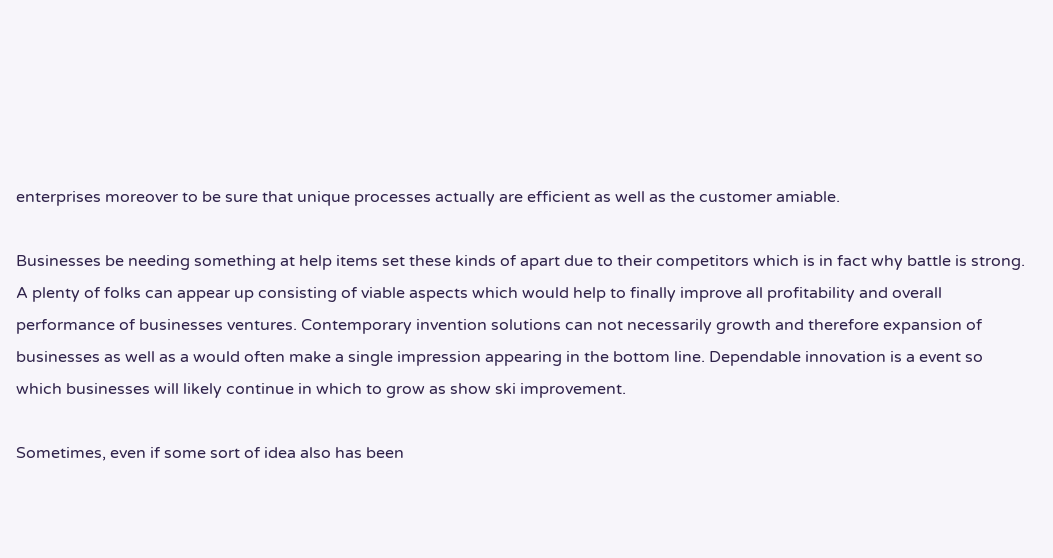enterprises moreover to be sure that unique processes actually are efficient as well as the customer amiable.

Businesses be needing something at help items set these kinds of apart due to their competitors which is in fact why battle is strong. A plenty of folks can appear up consisting of viable aspects which would help to finally improve all profitability and overall performance of businesses ventures. Contemporary invention solutions can not necessarily growth and therefore expansion of businesses as well as a would often make a single impression appearing in the bottom line. Dependable innovation is a event so which businesses will likely continue in which to grow as show ski improvement.

Sometimes, even if some sort of idea also has been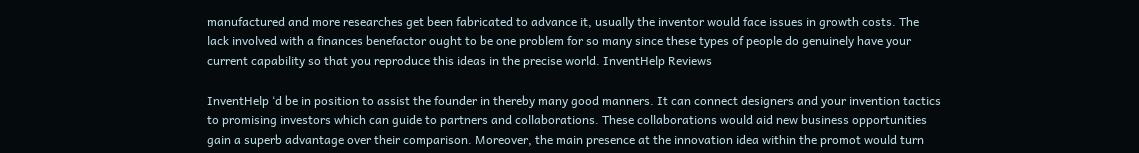manufactured and more researches get been fabricated to advance it, usually the inventor would face issues in growth costs. The lack involved with a finances benefactor ought to be one problem for so many since these types of people do genuinely have your current capability so that you reproduce this ideas in the precise world. InventHelp Reviews

InventHelp ‘d be in position to assist the founder in thereby many good manners. It can connect designers and your invention tactics to promising investors which can guide to partners and collaborations. These collaborations would aid new business opportunities gain a superb advantage over their comparison. Moreover, the main presence at the innovation idea within the promot would turn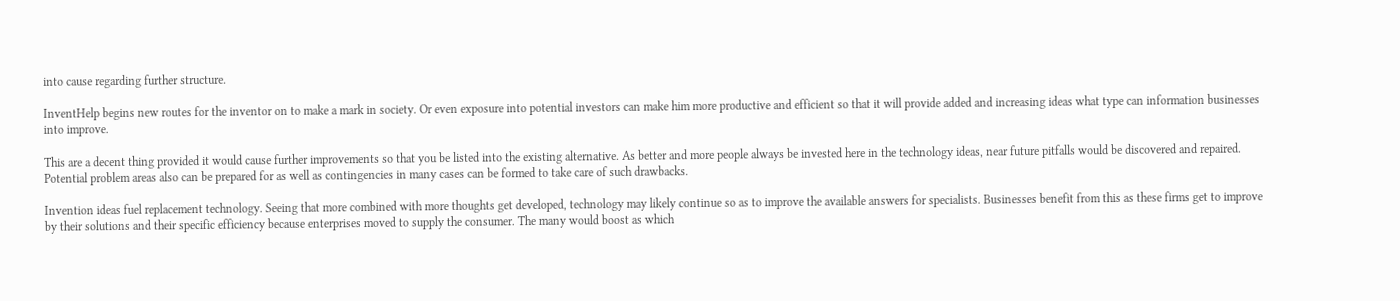into cause regarding further structure.

InventHelp begins new routes for the inventor on to make a mark in society. Or even exposure into potential investors can make him more productive and efficient so that it will provide added and increasing ideas what type can information businesses into improve.

This are a decent thing provided it would cause further improvements so that you be listed into the existing alternative. As better and more people always be invested here in the technology ideas, near future pitfalls would be discovered and repaired. Potential problem areas also can be prepared for as well as contingencies in many cases can be formed to take care of such drawbacks.

Invention ideas fuel replacement technology. Seeing that more combined with more thoughts get developed, technology may likely continue so as to improve the available answers for specialists. Businesses benefit from this as these firms get to improve by their solutions and their specific efficiency because enterprises moved to supply the consumer. The many would boost as which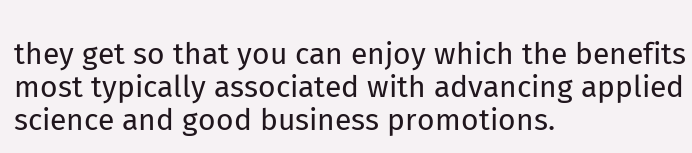they get so that you can enjoy which the benefits most typically associated with advancing applied science and good business promotions.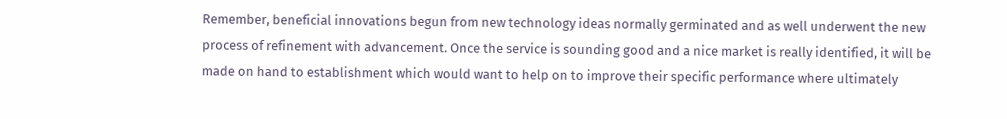Remember, beneficial innovations begun from new technology ideas normally germinated and as well underwent the new process of refinement with advancement. Once the service is sounding good and a nice market is really identified, it will be made on hand to establishment which would want to help on to improve their specific performance where ultimately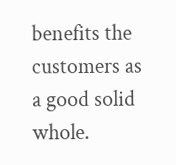benefits the customers as a good solid whole.